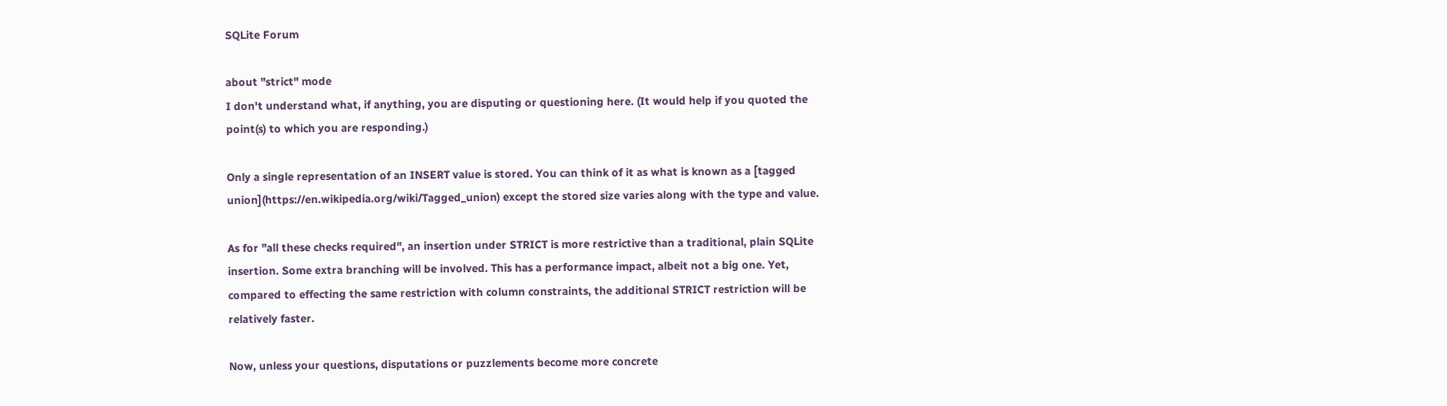SQLite Forum

about "strict" mode
I don't understand what, if anything, you are disputing or questioning here. (It would help if you quoted the point(s) to which you are responding.)

Only a single representation of an INSERT value is stored. You can think of it as what is known as a [tagged union](https://en.wikipedia.org/wiki/Tagged_union) except the stored size varies along with the type and value.

As for "all these checks required", an insertion under STRICT is more restrictive than a traditional, plain SQLite insertion. Some extra branching will be involved. This has a performance impact, albeit not a big one. Yet, compared to effecting the same restriction with column constraints, the additional STRICT restriction will be relatively faster.

Now, unless your questions, disputations or puzzlements become more concrete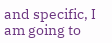and specific, I am going to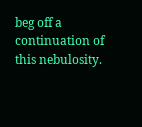beg off a continuation of this nebulosity.